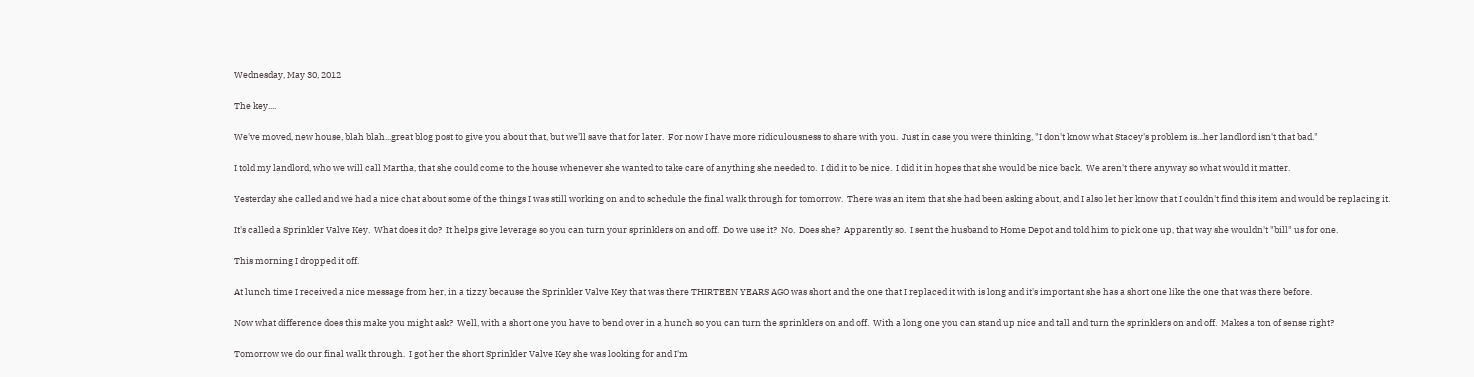Wednesday, May 30, 2012

The key....

We've moved, new house, blah blah...great blog post to give you about that, but we'll save that for later.  For now I have more ridiculousness to share with you.  Just in case you were thinking, "I don't know what Stacey's problem is...her landlord isn't that bad."

I told my landlord, who we will call Martha, that she could come to the house whenever she wanted to take care of anything she needed to.  I did it to be nice.  I did it in hopes that she would be nice back.  We aren't there anyway so what would it matter.

Yesterday she called and we had a nice chat about some of the things I was still working on and to schedule the final walk through for tomorrow.  There was an item that she had been asking about, and I also let her know that I couldn't find this item and would be replacing it.

It's called a Sprinkler Valve Key.  What does it do?  It helps give leverage so you can turn your sprinklers on and off.  Do we use it?  No.  Does she?  Apparently so.  I sent the husband to Home Depot and told him to pick one up, that way she wouldn't "bill" us for one.

This morning I dropped it off.

At lunch time I received a nice message from her, in a tizzy because the Sprinkler Valve Key that was there THIRTEEN YEARS AGO was short and the one that I replaced it with is long and it's important she has a short one like the one that was there before.

Now what difference does this make you might ask?  Well, with a short one you have to bend over in a hunch so you can turn the sprinklers on and off.  With a long one you can stand up nice and tall and turn the sprinklers on and off.  Makes a ton of sense right?

Tomorrow we do our final walk through.  I got her the short Sprinkler Valve Key she was looking for and I'm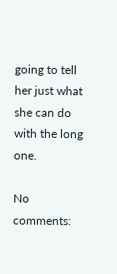going to tell her just what she can do with the long one.

No comments: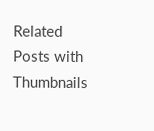Related Posts with Thumbnails